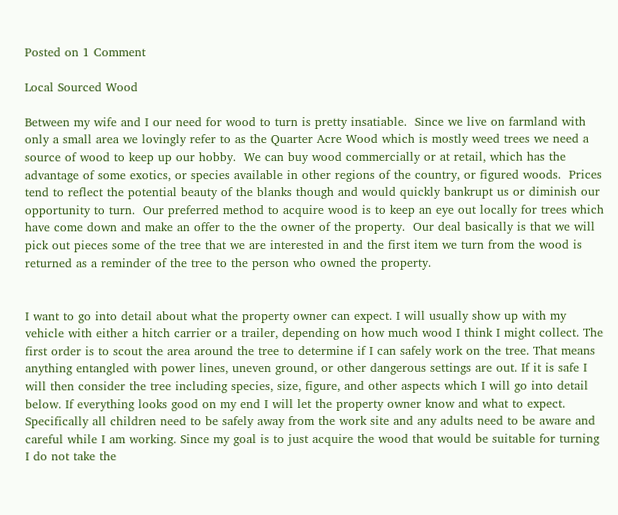Posted on 1 Comment

Local Sourced Wood

Between my wife and I our need for wood to turn is pretty insatiable.  Since we live on farmland with only a small area we lovingly refer to as the Quarter Acre Wood which is mostly weed trees we need a source of wood to keep up our hobby.  We can buy wood commercially or at retail, which has the advantage of some exotics, or species available in other regions of the country, or figured woods.  Prices tend to reflect the potential beauty of the blanks though and would quickly bankrupt us or diminish our opportunity to turn.  Our preferred method to acquire wood is to keep an eye out locally for trees which have come down and make an offer to the the owner of the property.  Our deal basically is that we will pick out pieces some of the tree that we are interested in and the first item we turn from the wood is returned as a reminder of the tree to the person who owned the property.


I want to go into detail about what the property owner can expect. I will usually show up with my vehicle with either a hitch carrier or a trailer, depending on how much wood I think I might collect. The first order is to scout the area around the tree to determine if I can safely work on the tree. That means anything entangled with power lines, uneven ground, or other dangerous settings are out. If it is safe I will then consider the tree including species, size, figure, and other aspects which I will go into detail below. If everything looks good on my end I will let the property owner know and what to expect. Specifically all children need to be safely away from the work site and any adults need to be aware and careful while I am working. Since my goal is to just acquire the wood that would be suitable for turning I do not take the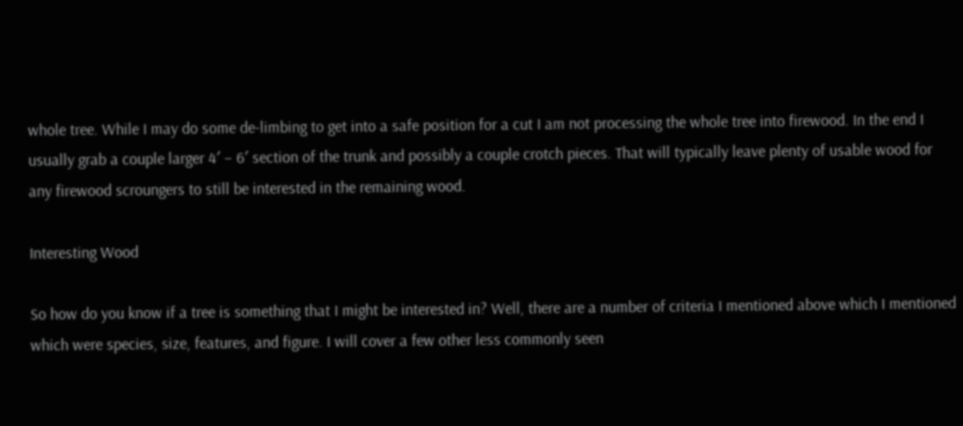whole tree. While I may do some de-limbing to get into a safe position for a cut I am not processing the whole tree into firewood. In the end I usually grab a couple larger 4′ – 6′ section of the trunk and possibly a couple crotch pieces. That will typically leave plenty of usable wood for any firewood scroungers to still be interested in the remaining wood.

Interesting Wood

So how do you know if a tree is something that I might be interested in? Well, there are a number of criteria I mentioned above which I mentioned which were species, size, features, and figure. I will cover a few other less commonly seen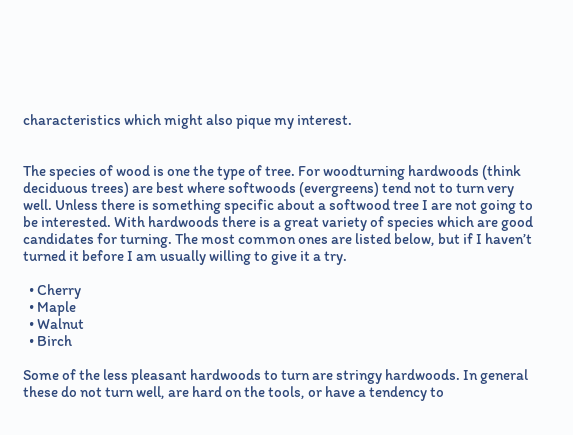characteristics which might also pique my interest.


The species of wood is one the type of tree. For woodturning hardwoods (think deciduous trees) are best where softwoods (evergreens) tend not to turn very well. Unless there is something specific about a softwood tree I are not going to be interested. With hardwoods there is a great variety of species which are good candidates for turning. The most common ones are listed below, but if I haven’t turned it before I am usually willing to give it a try.

  • Cherry
  • Maple
  • Walnut
  • Birch

Some of the less pleasant hardwoods to turn are stringy hardwoods. In general these do not turn well, are hard on the tools, or have a tendency to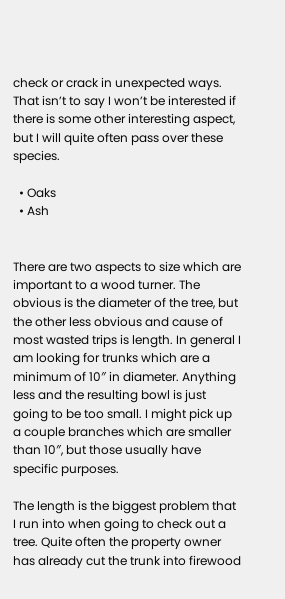check or crack in unexpected ways. That isn’t to say I won’t be interested if there is some other interesting aspect, but I will quite often pass over these species.

  • Oaks
  • Ash


There are two aspects to size which are important to a wood turner. The obvious is the diameter of the tree, but the other less obvious and cause of most wasted trips is length. In general I am looking for trunks which are a minimum of 10″ in diameter. Anything less and the resulting bowl is just going to be too small. I might pick up a couple branches which are smaller than 10″, but those usually have specific purposes.

The length is the biggest problem that I run into when going to check out a tree. Quite often the property owner has already cut the trunk into firewood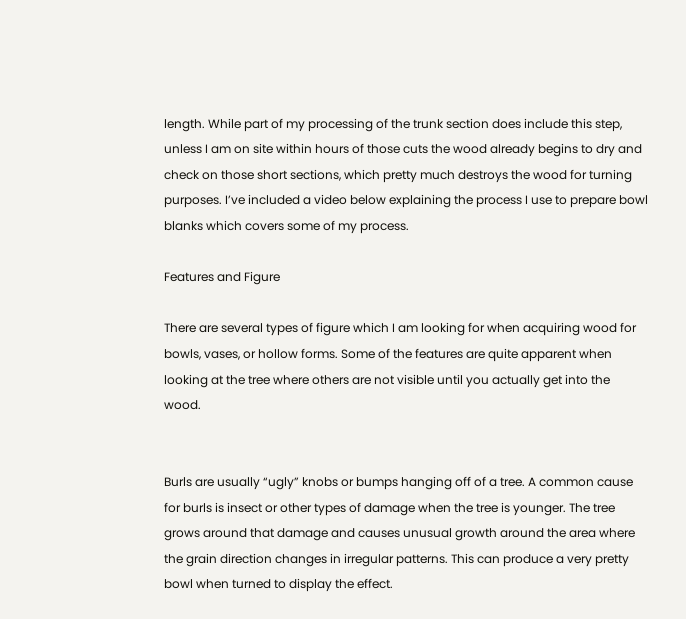length. While part of my processing of the trunk section does include this step, unless I am on site within hours of those cuts the wood already begins to dry and check on those short sections, which pretty much destroys the wood for turning purposes. I’ve included a video below explaining the process I use to prepare bowl blanks which covers some of my process.

Features and Figure

There are several types of figure which I am looking for when acquiring wood for bowls, vases, or hollow forms. Some of the features are quite apparent when looking at the tree where others are not visible until you actually get into the wood.


Burls are usually “ugly” knobs or bumps hanging off of a tree. A common cause for burls is insect or other types of damage when the tree is younger. The tree grows around that damage and causes unusual growth around the area where the grain direction changes in irregular patterns. This can produce a very pretty bowl when turned to display the effect.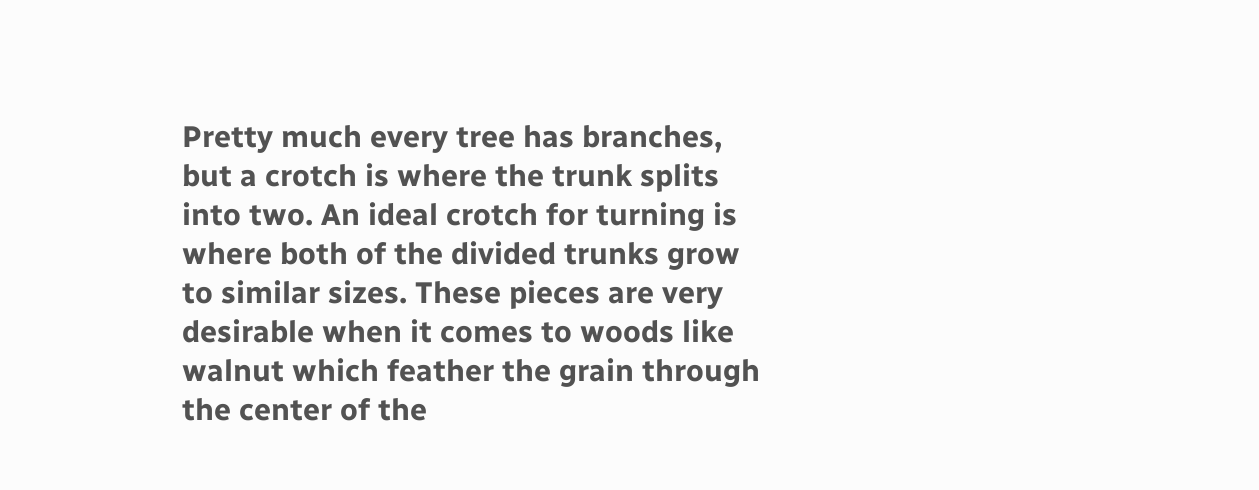Pretty much every tree has branches, but a crotch is where the trunk splits into two. An ideal crotch for turning is where both of the divided trunks grow to similar sizes. These pieces are very desirable when it comes to woods like walnut which feather the grain through the center of the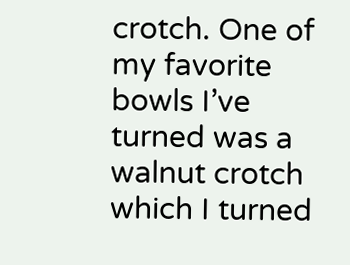crotch. One of my favorite bowls I’ve turned was a walnut crotch which I turned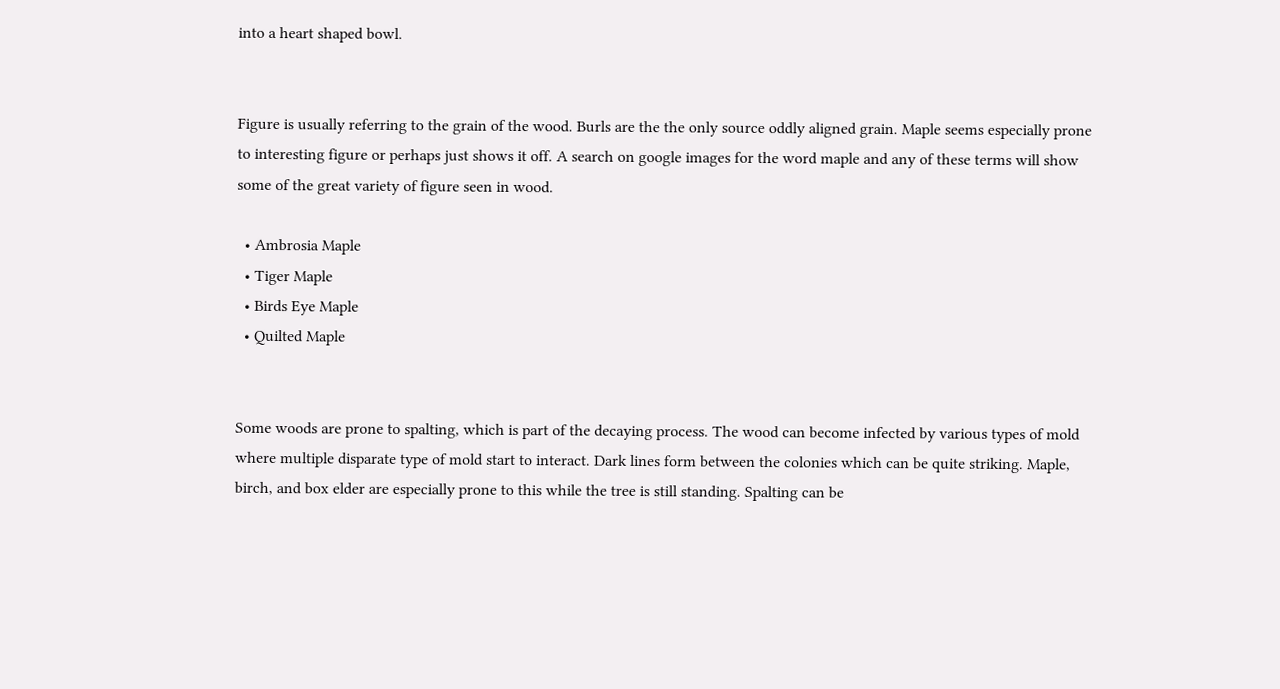into a heart shaped bowl.


Figure is usually referring to the grain of the wood. Burls are the the only source oddly aligned grain. Maple seems especially prone to interesting figure or perhaps just shows it off. A search on google images for the word maple and any of these terms will show some of the great variety of figure seen in wood.

  • Ambrosia Maple
  • Tiger Maple
  • Birds Eye Maple
  • Quilted Maple


Some woods are prone to spalting, which is part of the decaying process. The wood can become infected by various types of mold where multiple disparate type of mold start to interact. Dark lines form between the colonies which can be quite striking. Maple, birch, and box elder are especially prone to this while the tree is still standing. Spalting can be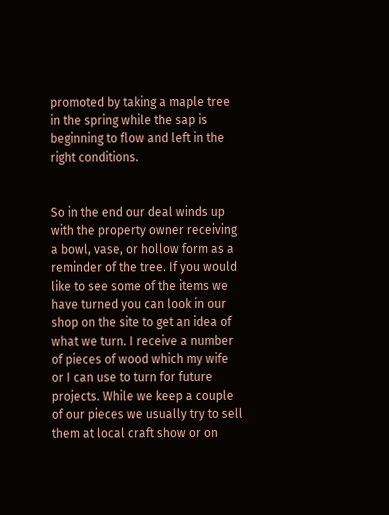promoted by taking a maple tree in the spring while the sap is beginning to flow and left in the right conditions.


So in the end our deal winds up with the property owner receiving a bowl, vase, or hollow form as a reminder of the tree. If you would like to see some of the items we have turned you can look in our shop on the site to get an idea of what we turn. I receive a number of pieces of wood which my wife or I can use to turn for future projects. While we keep a couple of our pieces we usually try to sell them at local craft show or on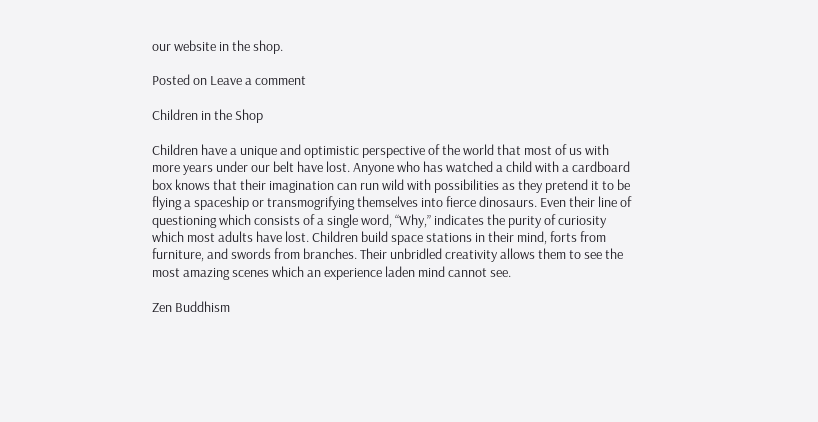our website in the shop.

Posted on Leave a comment

Children in the Shop

Children have a unique and optimistic perspective of the world that most of us with more years under our belt have lost. Anyone who has watched a child with a cardboard box knows that their imagination can run wild with possibilities as they pretend it to be flying a spaceship or transmogrifying themselves into fierce dinosaurs. Even their line of questioning which consists of a single word, “Why,” indicates the purity of curiosity which most adults have lost. Children build space stations in their mind, forts from furniture, and swords from branches. Their unbridled creativity allows them to see the most amazing scenes which an experience laden mind cannot see.

Zen Buddhism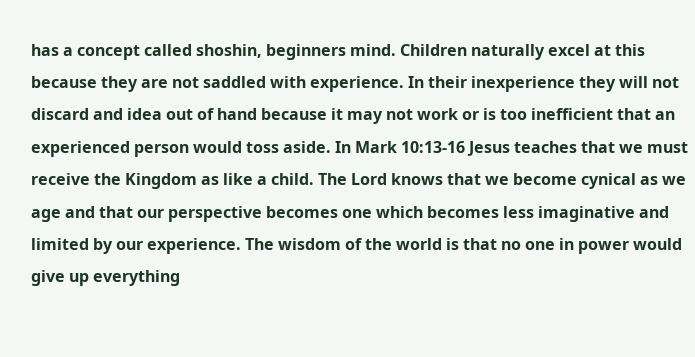has a concept called shoshin, beginners mind. Children naturally excel at this because they are not saddled with experience. In their inexperience they will not discard and idea out of hand because it may not work or is too inefficient that an experienced person would toss aside. In Mark 10:13-16 Jesus teaches that we must receive the Kingdom as like a child. The Lord knows that we become cynical as we age and that our perspective becomes one which becomes less imaginative and limited by our experience. The wisdom of the world is that no one in power would give up everything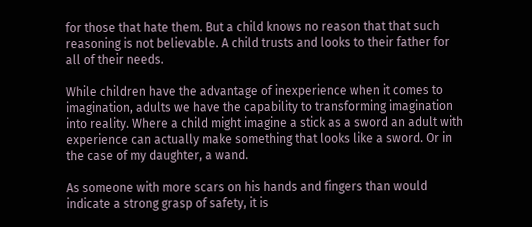for those that hate them. But a child knows no reason that that such reasoning is not believable. A child trusts and looks to their father for all of their needs.

While children have the advantage of inexperience when it comes to imagination, adults we have the capability to transforming imagination into reality. Where a child might imagine a stick as a sword an adult with experience can actually make something that looks like a sword. Or in the case of my daughter, a wand.

As someone with more scars on his hands and fingers than would indicate a strong grasp of safety, it is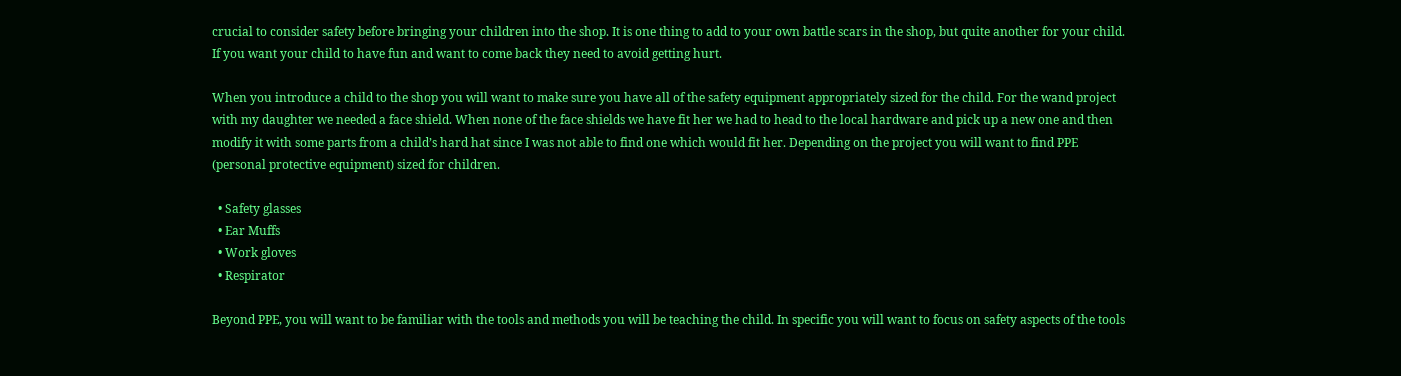crucial to consider safety before bringing your children into the shop. It is one thing to add to your own battle scars in the shop, but quite another for your child. If you want your child to have fun and want to come back they need to avoid getting hurt.

When you introduce a child to the shop you will want to make sure you have all of the safety equipment appropriately sized for the child. For the wand project with my daughter we needed a face shield. When none of the face shields we have fit her we had to head to the local hardware and pick up a new one and then modify it with some parts from a child’s hard hat since I was not able to find one which would fit her. Depending on the project you will want to find PPE (personal protective equipment) sized for children.

  • Safety glasses
  • Ear Muffs
  • Work gloves
  • Respirator

Beyond PPE, you will want to be familiar with the tools and methods you will be teaching the child. In specific you will want to focus on safety aspects of the tools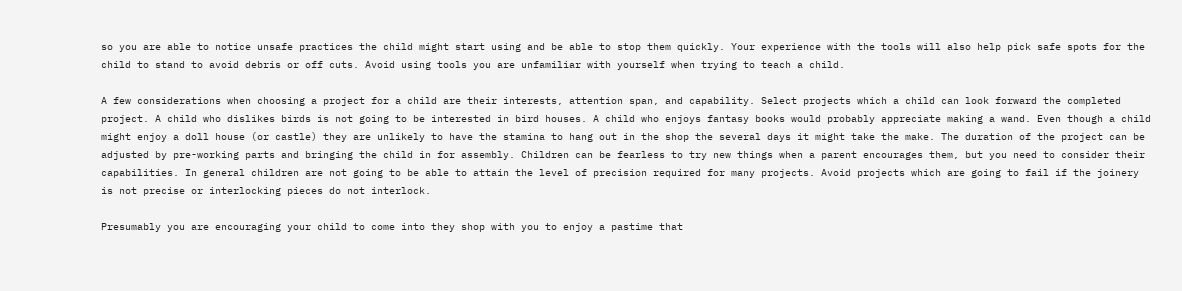so you are able to notice unsafe practices the child might start using and be able to stop them quickly. Your experience with the tools will also help pick safe spots for the child to stand to avoid debris or off cuts. Avoid using tools you are unfamiliar with yourself when trying to teach a child.

A few considerations when choosing a project for a child are their interests, attention span, and capability. Select projects which a child can look forward the completed project. A child who dislikes birds is not going to be interested in bird houses. A child who enjoys fantasy books would probably appreciate making a wand. Even though a child might enjoy a doll house (or castle) they are unlikely to have the stamina to hang out in the shop the several days it might take the make. The duration of the project can be adjusted by pre-working parts and bringing the child in for assembly. Children can be fearless to try new things when a parent encourages them, but you need to consider their capabilities. In general children are not going to be able to attain the level of precision required for many projects. Avoid projects which are going to fail if the joinery is not precise or interlocking pieces do not interlock.

Presumably you are encouraging your child to come into they shop with you to enjoy a pastime that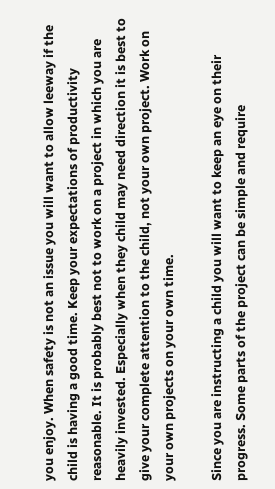you enjoy. When safety is not an issue you will want to allow leeway if the child is having a good time. Keep your expectations of productivity reasonable. It is probably best not to work on a project in which you are heavily invested. Especially when they child may need direction it is best to give your complete attention to the child, not your own project. Work on your own projects on your own time.

Since you are instructing a child you will want to keep an eye on their progress. Some parts of the project can be simple and require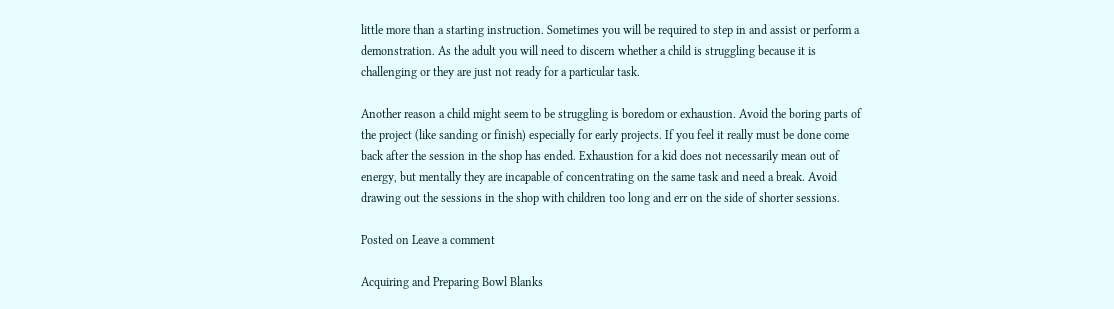little more than a starting instruction. Sometimes you will be required to step in and assist or perform a demonstration. As the adult you will need to discern whether a child is struggling because it is challenging or they are just not ready for a particular task.

Another reason a child might seem to be struggling is boredom or exhaustion. Avoid the boring parts of the project (like sanding or finish) especially for early projects. If you feel it really must be done come back after the session in the shop has ended. Exhaustion for a kid does not necessarily mean out of energy, but mentally they are incapable of concentrating on the same task and need a break. Avoid drawing out the sessions in the shop with children too long and err on the side of shorter sessions.

Posted on Leave a comment

Acquiring and Preparing Bowl Blanks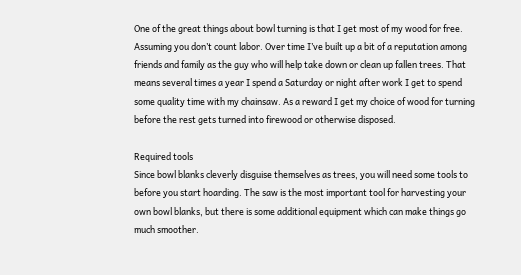One of the great things about bowl turning is that I get most of my wood for free. Assuming you don’t count labor. Over time I’ve built up a bit of a reputation among friends and family as the guy who will help take down or clean up fallen trees. That means several times a year I spend a Saturday or night after work I get to spend some quality time with my chainsaw. As a reward I get my choice of wood for turning before the rest gets turned into firewood or otherwise disposed.

Required tools
Since bowl blanks cleverly disguise themselves as trees, you will need some tools to before you start hoarding. The saw is the most important tool for harvesting your own bowl blanks, but there is some additional equipment which can make things go much smoother.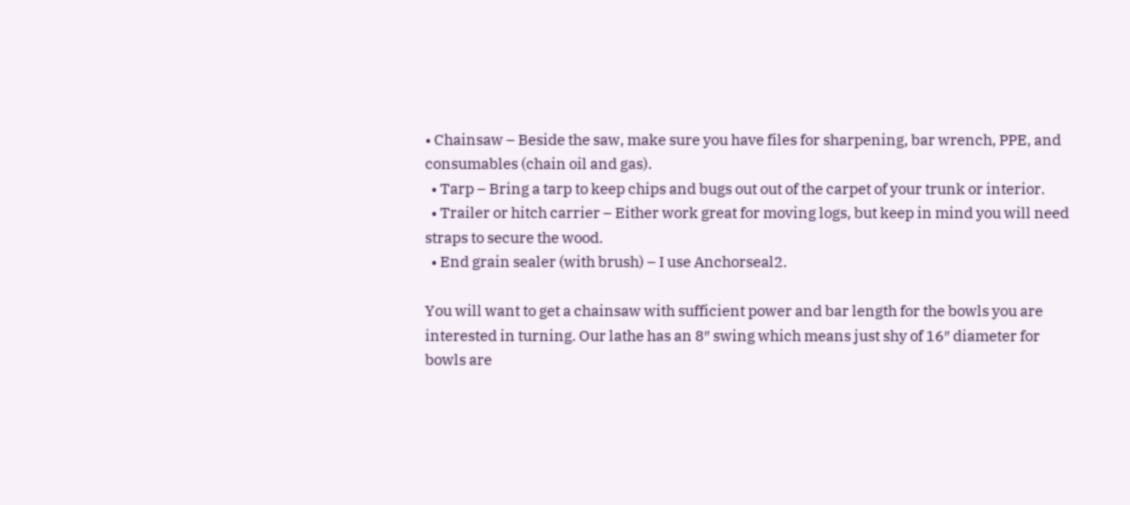• Chainsaw – Beside the saw, make sure you have files for sharpening, bar wrench, PPE, and consumables (chain oil and gas).
  • Tarp – Bring a tarp to keep chips and bugs out out of the carpet of your trunk or interior.
  • Trailer or hitch carrier – Either work great for moving logs, but keep in mind you will need straps to secure the wood.
  • End grain sealer (with brush) – I use Anchorseal2.

You will want to get a chainsaw with sufficient power and bar length for the bowls you are interested in turning. Our lathe has an 8″ swing which means just shy of 16″ diameter for bowls are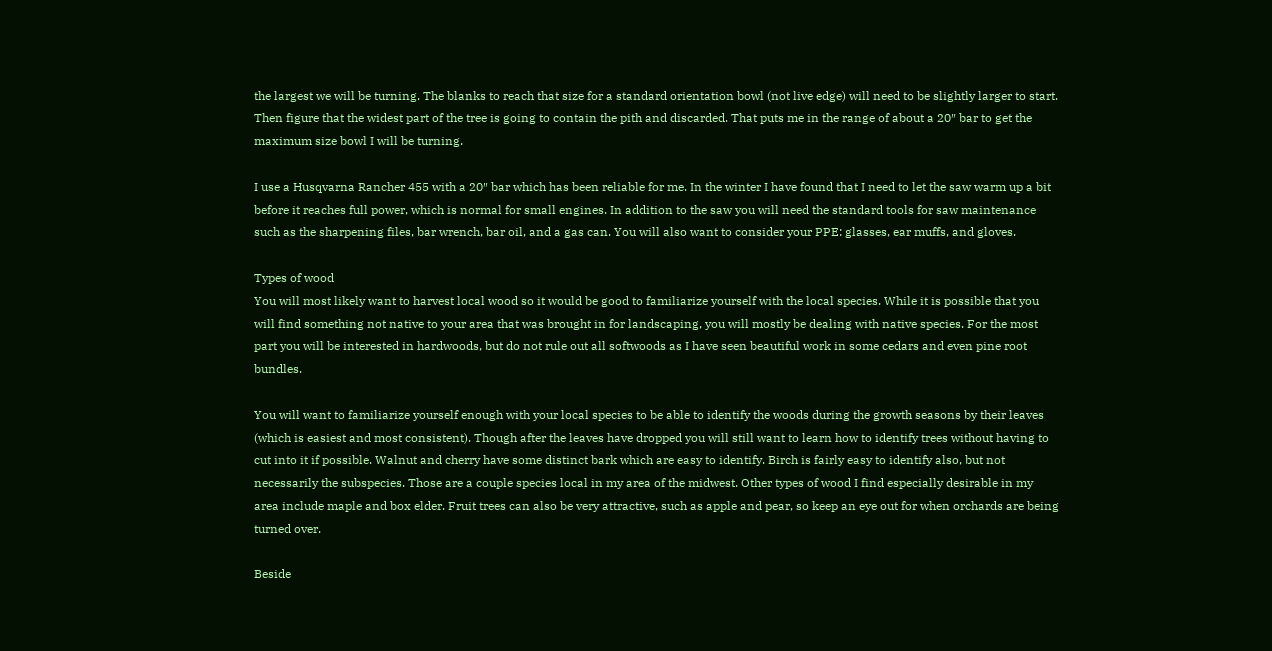the largest we will be turning. The blanks to reach that size for a standard orientation bowl (not live edge) will need to be slightly larger to start. Then figure that the widest part of the tree is going to contain the pith and discarded. That puts me in the range of about a 20″ bar to get the maximum size bowl I will be turning.

I use a Husqvarna Rancher 455 with a 20″ bar which has been reliable for me. In the winter I have found that I need to let the saw warm up a bit before it reaches full power, which is normal for small engines. In addition to the saw you will need the standard tools for saw maintenance such as the sharpening files, bar wrench, bar oil, and a gas can. You will also want to consider your PPE: glasses, ear muffs, and gloves.

Types of wood
You will most likely want to harvest local wood so it would be good to familiarize yourself with the local species. While it is possible that you will find something not native to your area that was brought in for landscaping, you will mostly be dealing with native species. For the most part you will be interested in hardwoods, but do not rule out all softwoods as I have seen beautiful work in some cedars and even pine root bundles.

You will want to familiarize yourself enough with your local species to be able to identify the woods during the growth seasons by their leaves (which is easiest and most consistent). Though after the leaves have dropped you will still want to learn how to identify trees without having to cut into it if possible. Walnut and cherry have some distinct bark which are easy to identify. Birch is fairly easy to identify also, but not necessarily the subspecies. Those are a couple species local in my area of the midwest. Other types of wood I find especially desirable in my area include maple and box elder. Fruit trees can also be very attractive, such as apple and pear, so keep an eye out for when orchards are being turned over.

Beside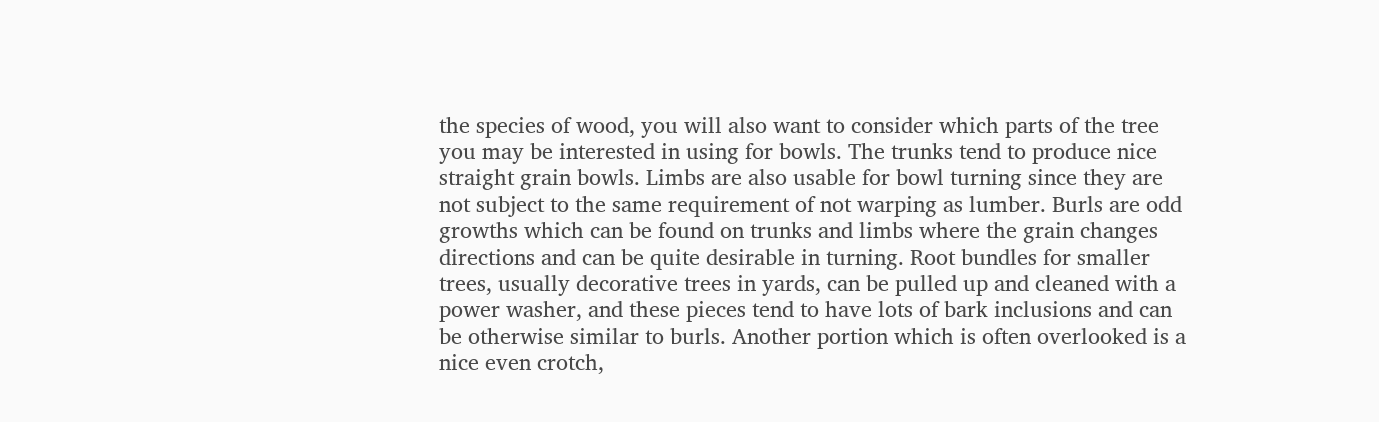the species of wood, you will also want to consider which parts of the tree you may be interested in using for bowls. The trunks tend to produce nice straight grain bowls. Limbs are also usable for bowl turning since they are not subject to the same requirement of not warping as lumber. Burls are odd growths which can be found on trunks and limbs where the grain changes directions and can be quite desirable in turning. Root bundles for smaller trees, usually decorative trees in yards, can be pulled up and cleaned with a power washer, and these pieces tend to have lots of bark inclusions and can be otherwise similar to burls. Another portion which is often overlooked is a nice even crotch,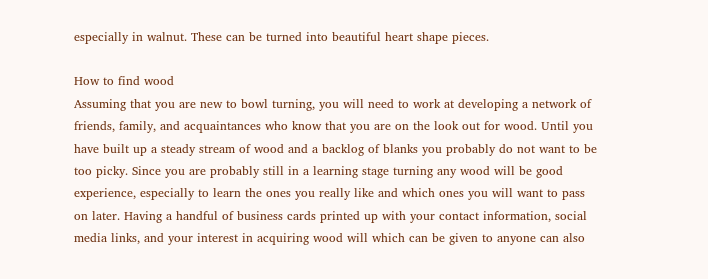especially in walnut. These can be turned into beautiful heart shape pieces.

How to find wood
Assuming that you are new to bowl turning, you will need to work at developing a network of friends, family, and acquaintances who know that you are on the look out for wood. Until you have built up a steady stream of wood and a backlog of blanks you probably do not want to be too picky. Since you are probably still in a learning stage turning any wood will be good experience, especially to learn the ones you really like and which ones you will want to pass on later. Having a handful of business cards printed up with your contact information, social media links, and your interest in acquiring wood will which can be given to anyone can also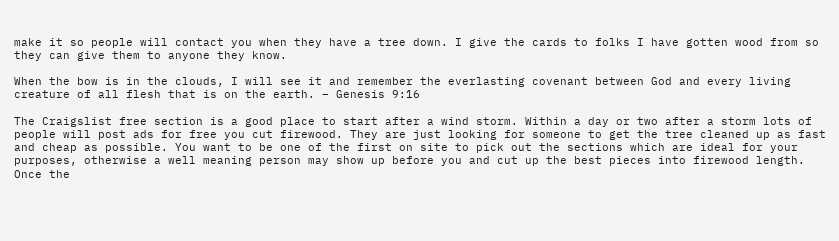make it so people will contact you when they have a tree down. I give the cards to folks I have gotten wood from so they can give them to anyone they know.

When the bow is in the clouds, I will see it and remember the everlasting covenant between God and every living creature of all flesh that is on the earth. – Genesis 9:16

The Craigslist free section is a good place to start after a wind storm. Within a day or two after a storm lots of people will post ads for free you cut firewood. They are just looking for someone to get the tree cleaned up as fast and cheap as possible. You want to be one of the first on site to pick out the sections which are ideal for your purposes, otherwise a well meaning person may show up before you and cut up the best pieces into firewood length. Once the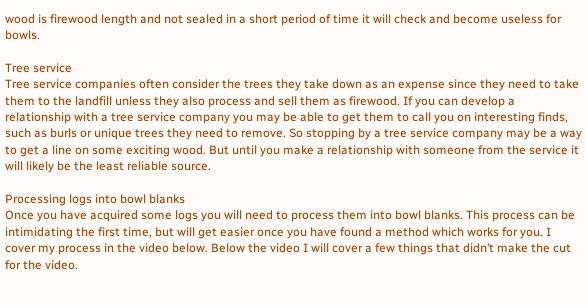wood is firewood length and not sealed in a short period of time it will check and become useless for bowls.

Tree service
Tree service companies often consider the trees they take down as an expense since they need to take them to the landfill unless they also process and sell them as firewood. If you can develop a relationship with a tree service company you may be able to get them to call you on interesting finds, such as burls or unique trees they need to remove. So stopping by a tree service company may be a way to get a line on some exciting wood. But until you make a relationship with someone from the service it will likely be the least reliable source.

Processing logs into bowl blanks
Once you have acquired some logs you will need to process them into bowl blanks. This process can be intimidating the first time, but will get easier once you have found a method which works for you. I cover my process in the video below. Below the video I will cover a few things that didn’t make the cut for the video.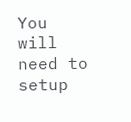You will need to setup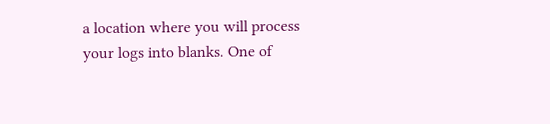a location where you will process your logs into blanks. One of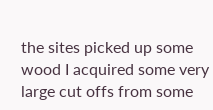the sites picked up some wood I acquired some very large cut offs from some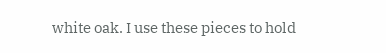white oak. I use these pieces to hold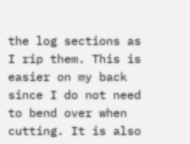the log sections as I rip them. This is easier on my back since I do not need to bend over when cutting. It is also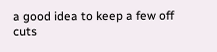a good idea to keep a few off cuts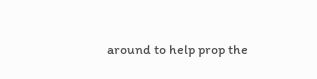around to help prop the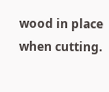wood in place when cutting.